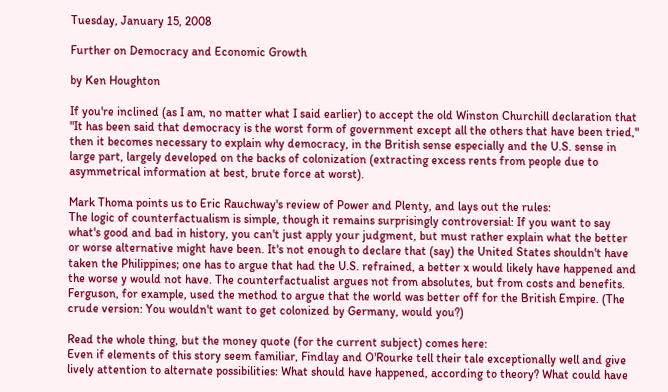Tuesday, January 15, 2008

Further on Democracy and Economic Growth

by Ken Houghton

If you're inclined (as I am, no matter what I said earlier) to accept the old Winston Churchill declaration that "It has been said that democracy is the worst form of government except all the others that have been tried," then it becomes necessary to explain why democracy, in the British sense especially and the U.S. sense in large part, largely developed on the backs of colonization (extracting excess rents from people due to asymmetrical information at best, brute force at worst).

Mark Thoma points us to Eric Rauchway's review of Power and Plenty, and lays out the rules:
The logic of counterfactualism is simple, though it remains surprisingly controversial: If you want to say what's good and bad in history, you can't just apply your judgment, but must rather explain what the better or worse alternative might have been. It's not enough to declare that (say) the United States shouldn't have taken the Philippines; one has to argue that had the U.S. refrained, a better x would likely have happened and the worse y would not have. The counterfactualist argues not from absolutes, but from costs and benefits. Ferguson, for example, used the method to argue that the world was better off for the British Empire. (The crude version: You wouldn't want to get colonized by Germany, would you?)

Read the whole thing, but the money quote (for the current subject) comes here:
Even if elements of this story seem familiar, Findlay and O'Rourke tell their tale exceptionally well and give lively attention to alternate possibilities: What should have happened, according to theory? What could have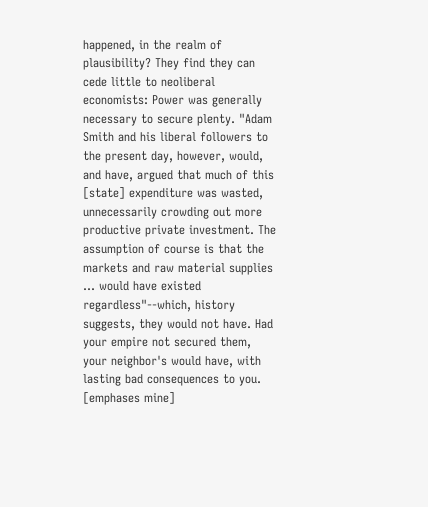happened, in the realm of plausibility? They find they can cede little to neoliberal economists: Power was generally necessary to secure plenty. "Adam Smith and his liberal followers to the present day, however, would, and have, argued that much of this [state] expenditure was wasted, unnecessarily crowding out more productive private investment. The assumption of course is that the markets and raw material supplies ... would have existed regardless"--which, history suggests, they would not have. Had your empire not secured them, your neighbor's would have, with lasting bad consequences to you. [emphases mine]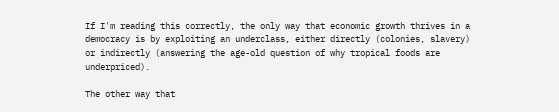If I'm reading this correctly, the only way that economic growth thrives in a democracy is by exploiting an underclass, either directly (colonies, slavery) or indirectly (answering the age-old question of why tropical foods are underpriced).

The other way that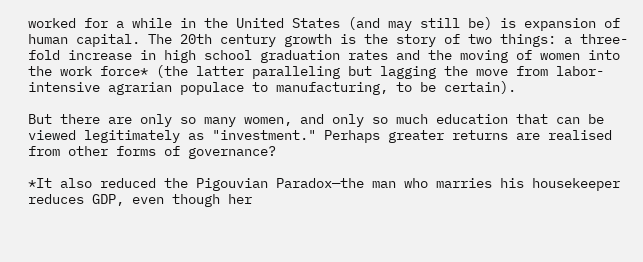worked for a while in the United States (and may still be) is expansion of human capital. The 20th century growth is the story of two things: a three-fold increase in high school graduation rates and the moving of women into the work force* (the latter paralleling but lagging the move from labor-intensive agrarian populace to manufacturing, to be certain).

But there are only so many women, and only so much education that can be viewed legitimately as "investment." Perhaps greater returns are realised from other forms of governance?

*It also reduced the Pigouvian Paradox—the man who marries his housekeeper reduces GDP, even though her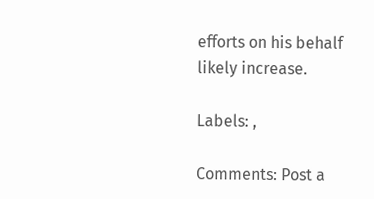efforts on his behalf likely increase.

Labels: ,

Comments: Post a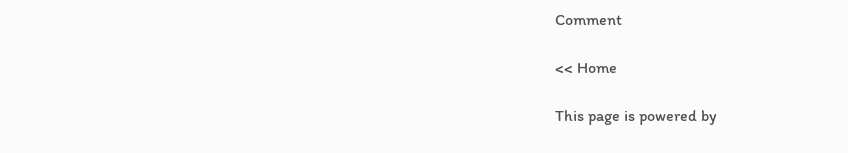Comment

<< Home

This page is powered by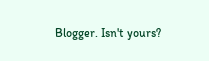Blogger. Isn't yours?